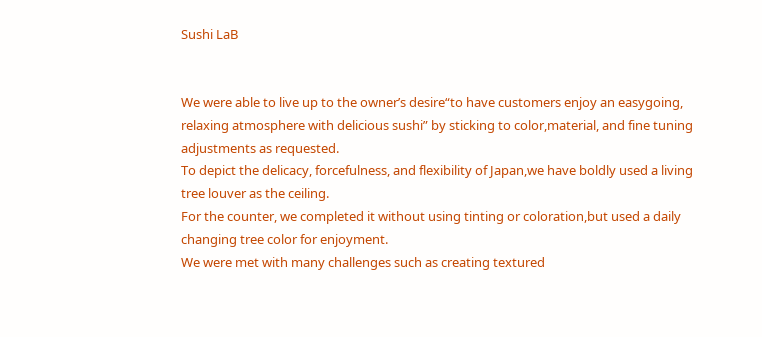Sushi LaB


We were able to live up to the owner’s desire“to have customers enjoy an easygoing,
relaxing atmosphere with delicious sushi” by sticking to color,material, and fine tuning adjustments as requested.
To depict the delicacy, forcefulness, and flexibility of Japan,we have boldly used a living tree louver as the ceiling.
For the counter, we completed it without using tinting or coloration,but used a daily changing tree color for enjoyment.
We were met with many challenges such as creating textured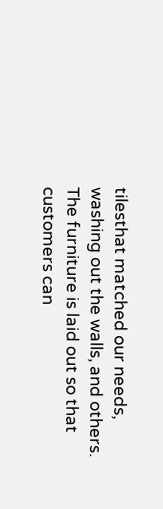tilesthat matched our needs, washing out the walls, and others.
The furniture is laid out so that customers can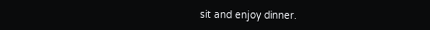sit and enjoy dinner.